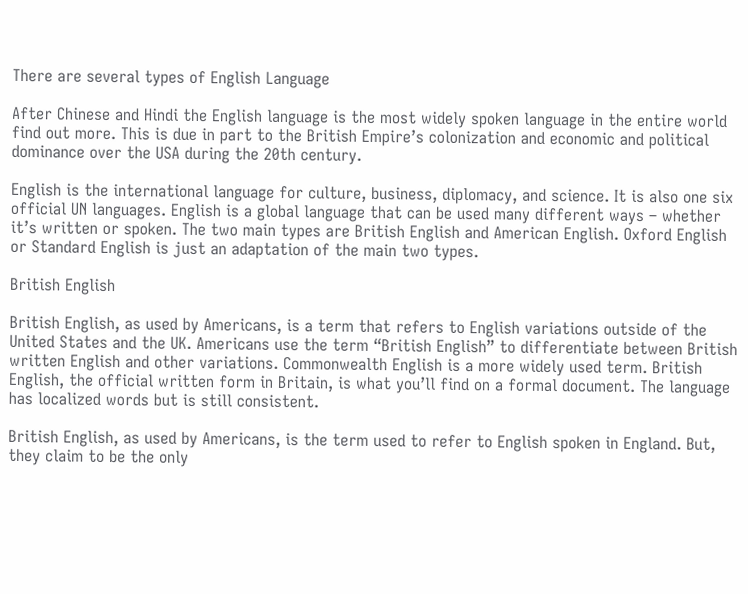There are several types of English Language

After Chinese and Hindi the English language is the most widely spoken language in the entire world find out more. This is due in part to the British Empire’s colonization and economic and political dominance over the USA during the 20th century.

English is the international language for culture, business, diplomacy, and science. It is also one six official UN languages. English is a global language that can be used many different ways – whether it’s written or spoken. The two main types are British English and American English. Oxford English or Standard English is just an adaptation of the main two types.

British English

British English, as used by Americans, is a term that refers to English variations outside of the United States and the UK. Americans use the term “British English” to differentiate between British written English and other variations. Commonwealth English is a more widely used term. British English, the official written form in Britain, is what you’ll find on a formal document. The language has localized words but is still consistent.

British English, as used by Americans, is the term used to refer to English spoken in England. But, they claim to be the only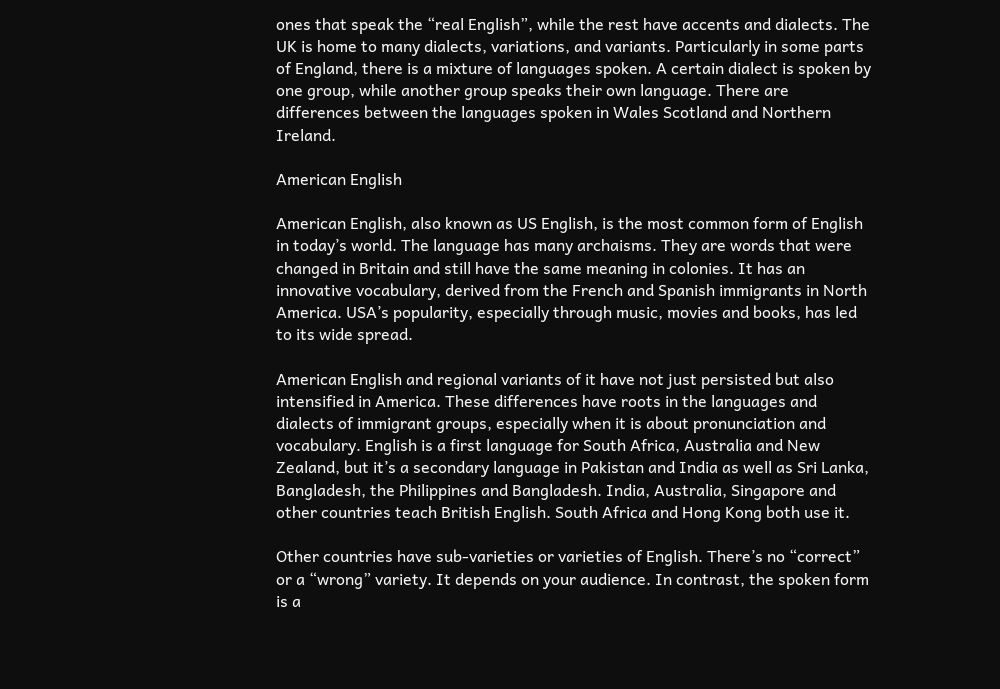ones that speak the “real English”, while the rest have accents and dialects. The UK is home to many dialects, variations, and variants. Particularly in some parts of England, there is a mixture of languages spoken. A certain dialect is spoken by one group, while another group speaks their own language. There are differences between the languages spoken in Wales Scotland and Northern Ireland.

American English

American English, also known as US English, is the most common form of English in today’s world. The language has many archaisms. They are words that were changed in Britain and still have the same meaning in colonies. It has an innovative vocabulary, derived from the French and Spanish immigrants in North America. USA’s popularity, especially through music, movies and books, has led to its wide spread.

American English and regional variants of it have not just persisted but also intensified in America. These differences have roots in the languages and dialects of immigrant groups, especially when it is about pronunciation and vocabulary. English is a first language for South Africa, Australia and New Zealand, but it’s a secondary language in Pakistan and India as well as Sri Lanka, Bangladesh, the Philippines and Bangladesh. India, Australia, Singapore and other countries teach British English. South Africa and Hong Kong both use it.

Other countries have sub-varieties or varieties of English. There’s no “correct” or a “wrong” variety. It depends on your audience. In contrast, the spoken form is a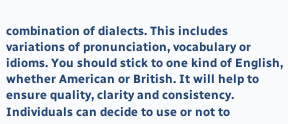combination of dialects. This includes variations of pronunciation, vocabulary or idioms. You should stick to one kind of English, whether American or British. It will help to ensure quality, clarity and consistency. Individuals can decide to use or not to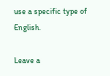use a specific type of English.

Leave a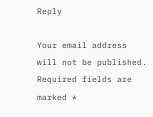Reply

Your email address will not be published. Required fields are marked *